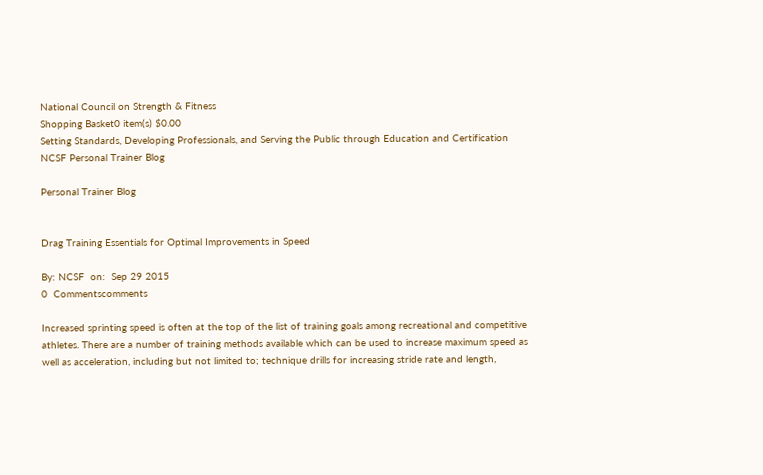National Council on Strength & Fitness
Shopping Basket0 item(s) $0.00
Setting Standards, Developing Professionals, and Serving the Public through Education and Certification
NCSF Personal Trainer Blog

Personal Trainer Blog


Drag Training Essentials for Optimal Improvements in Speed

By: NCSF  on:  Sep 29 2015
0  Commentscomments

Increased sprinting speed is often at the top of the list of training goals among recreational and competitive athletes. There are a number of training methods available which can be used to increase maximum speed as well as acceleration, including but not limited to; technique drills for increasing stride rate and length,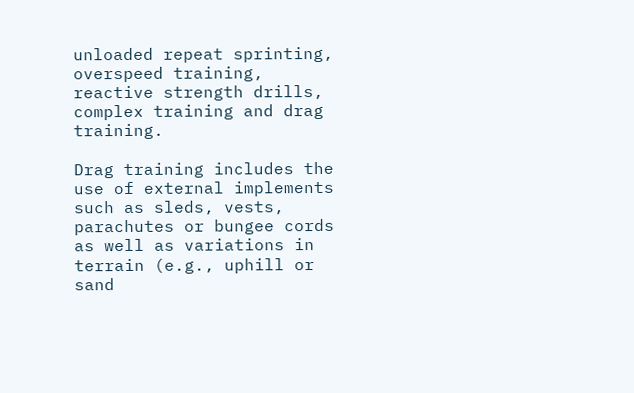unloaded repeat sprinting, overspeed training, reactive strength drills, complex training and drag training.

Drag training includes the use of external implements such as sleds, vests, parachutes or bungee cords as well as variations in terrain (e.g., uphill or sand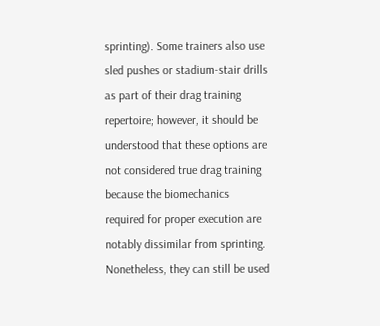sprinting). Some trainers also use sled pushes or stadium-stair drills as part of their drag training repertoire; however, it should be understood that these options are not considered true drag training because the biomechanics required for proper execution are notably dissimilar from sprinting. Nonetheless, they can still be used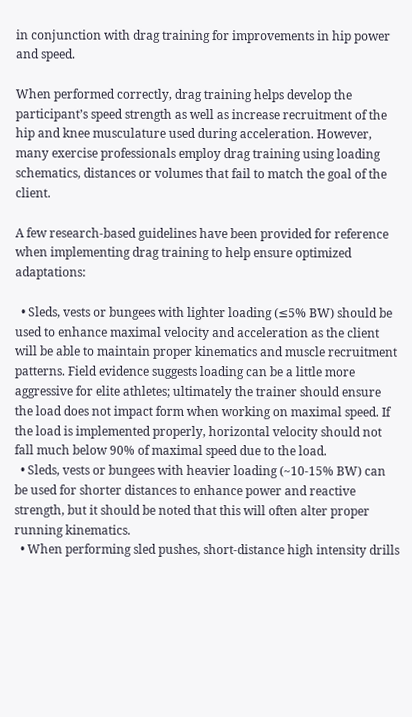in conjunction with drag training for improvements in hip power and speed.

When performed correctly, drag training helps develop the participant’s speed strength as well as increase recruitment of the hip and knee musculature used during acceleration. However, many exercise professionals employ drag training using loading schematics, distances or volumes that fail to match the goal of the client.

A few research-based guidelines have been provided for reference when implementing drag training to help ensure optimized adaptations:

  • Sleds, vests or bungees with lighter loading (≤5% BW) should be used to enhance maximal velocity and acceleration as the client will be able to maintain proper kinematics and muscle recruitment patterns. Field evidence suggests loading can be a little more aggressive for elite athletes; ultimately the trainer should ensure the load does not impact form when working on maximal speed. If the load is implemented properly, horizontal velocity should not fall much below 90% of maximal speed due to the load.
  • Sleds, vests or bungees with heavier loading (~10-15% BW) can be used for shorter distances to enhance power and reactive strength, but it should be noted that this will often alter proper running kinematics.
  • When performing sled pushes, short-distance high intensity drills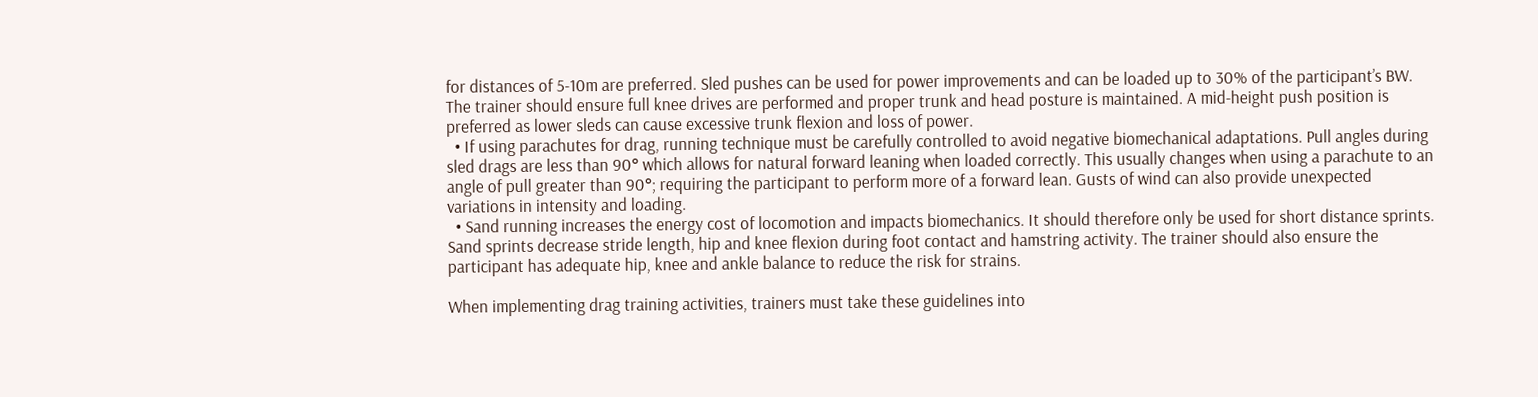for distances of 5-10m are preferred. Sled pushes can be used for power improvements and can be loaded up to 30% of the participant’s BW. The trainer should ensure full knee drives are performed and proper trunk and head posture is maintained. A mid-height push position is preferred as lower sleds can cause excessive trunk flexion and loss of power.
  • If using parachutes for drag, running technique must be carefully controlled to avoid negative biomechanical adaptations. Pull angles during sled drags are less than 90° which allows for natural forward leaning when loaded correctly. This usually changes when using a parachute to an angle of pull greater than 90°; requiring the participant to perform more of a forward lean. Gusts of wind can also provide unexpected variations in intensity and loading.
  • Sand running increases the energy cost of locomotion and impacts biomechanics. It should therefore only be used for short distance sprints. Sand sprints decrease stride length, hip and knee flexion during foot contact and hamstring activity. The trainer should also ensure the participant has adequate hip, knee and ankle balance to reduce the risk for strains.

When implementing drag training activities, trainers must take these guidelines into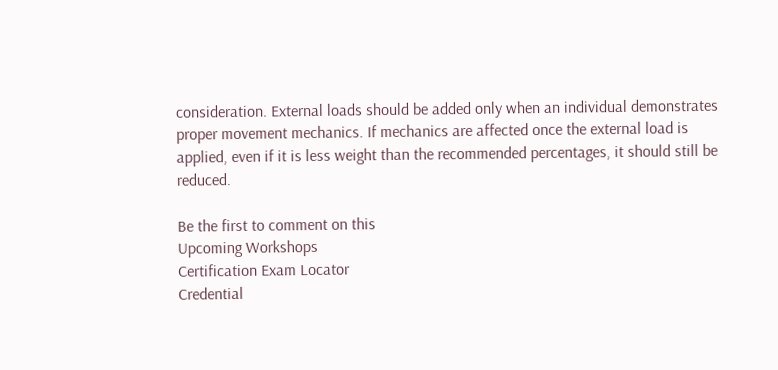consideration. External loads should be added only when an individual demonstrates proper movement mechanics. If mechanics are affected once the external load is applied, even if it is less weight than the recommended percentages, it should still be reduced.

Be the first to comment on this
Upcoming Workshops
Certification Exam Locator
Credential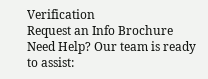Verification
Request an Info Brochure
Need Help? Our team is ready to assist: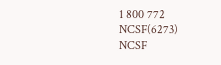1 800 772 NCSF(6273)
NCSF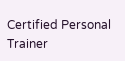Certified Personal Trainer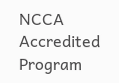NCCA Accredited Program